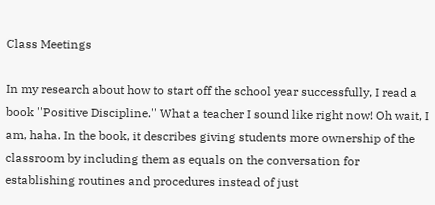Class Meetings

In my research about how to start off the school year successfully, I read a book ''Positive Discipline.'' What a teacher I sound like right now! Oh wait, I am, haha. In the book, it describes giving students more ownership of the classroom by including them as equals on the conversation for establishing routines and procedures instead of just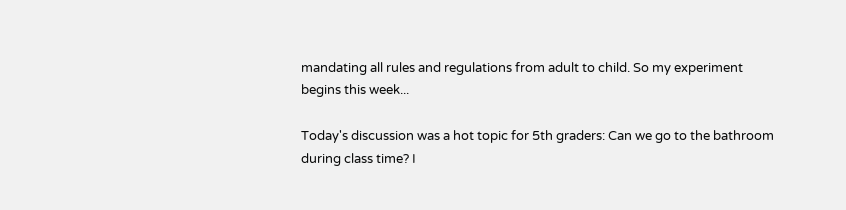mandating all rules and regulations from adult to child. So my experiment begins this week...

Today's discussion was a hot topic for 5th graders: Can we go to the bathroom during class time? I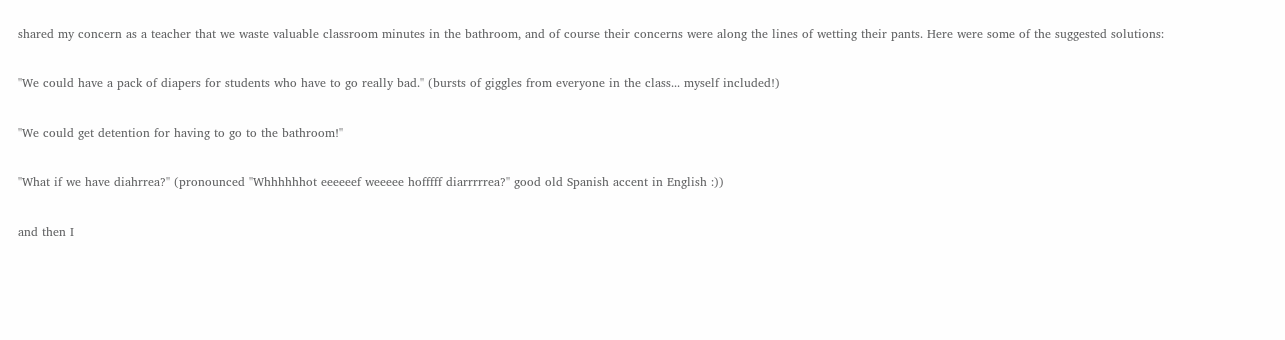shared my concern as a teacher that we waste valuable classroom minutes in the bathroom, and of course their concerns were along the lines of wetting their pants. Here were some of the suggested solutions:

''We could have a pack of diapers for students who have to go really bad.'' (bursts of giggles from everyone in the class... myself included!)

''We could get detention for having to go to the bathroom!''

''What if we have diahrrea?'' (pronounced ''Whhhhhhot eeeeeef weeeee hofffff diarrrrrea?'' good old Spanish accent in English :))

and then I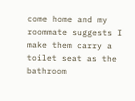come home and my roommate suggests I make them carry a toilet seat as the bathroom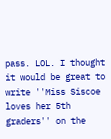pass. LOL. I thought it would be great to write ''Miss Siscoe loves her 5th graders'' on the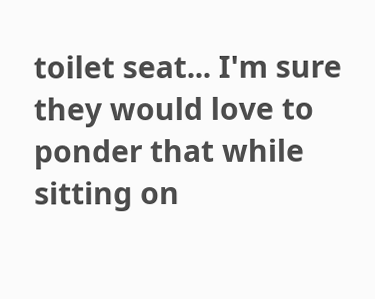toilet seat... I'm sure they would love to ponder that while sitting on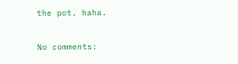the pot. haha.

No comments: